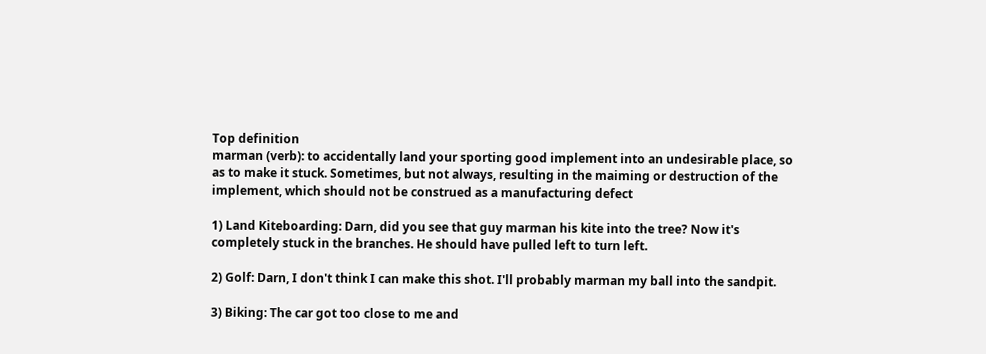Top definition
marman (verb): to accidentally land your sporting good implement into an undesirable place, so as to make it stuck. Sometimes, but not always, resulting in the maiming or destruction of the implement, which should not be construed as a manufacturing defect

1) Land Kiteboarding: Darn, did you see that guy marman his kite into the tree? Now it's completely stuck in the branches. He should have pulled left to turn left.

2) Golf: Darn, I don't think I can make this shot. I'll probably marman my ball into the sandpit.

3) Biking: The car got too close to me and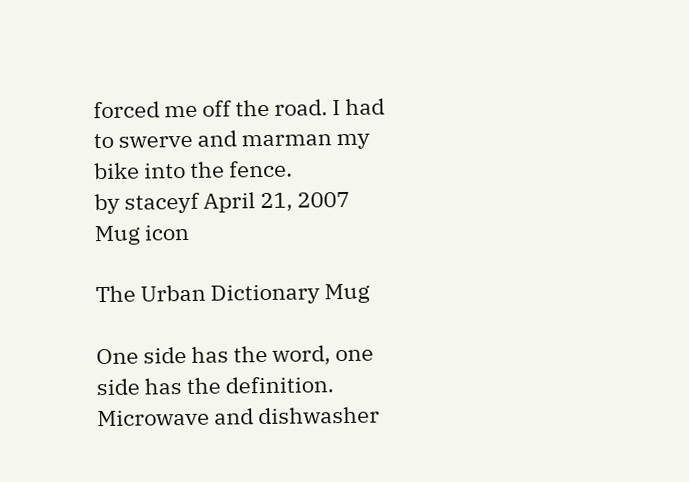forced me off the road. I had to swerve and marman my bike into the fence.
by staceyf April 21, 2007
Mug icon

The Urban Dictionary Mug

One side has the word, one side has the definition. Microwave and dishwasher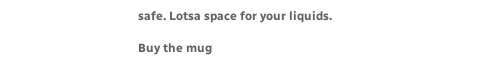safe. Lotsa space for your liquids.

Buy the mug